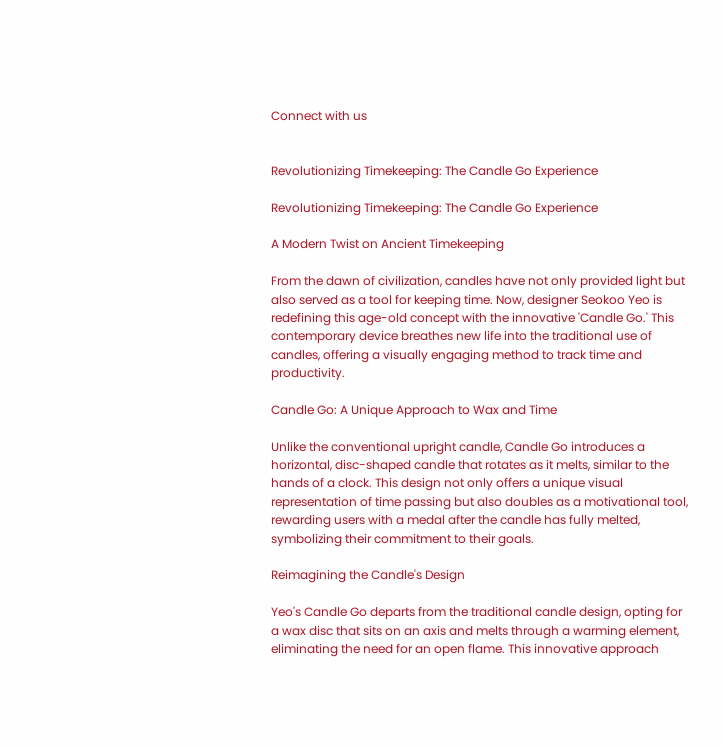Connect with us


Revolutionizing Timekeeping: The Candle Go Experience

Revolutionizing Timekeeping: The Candle Go Experience

A Modern Twist on Ancient Timekeeping

From the dawn of civilization, candles have not only provided light but also served as a tool for keeping time. Now, designer Seokoo Yeo is redefining this age-old concept with the innovative 'Candle Go.' This contemporary device breathes new life into the traditional use of candles, offering a visually engaging method to track time and productivity.

Candle Go: A Unique Approach to Wax and Time

Unlike the conventional upright candle, Candle Go introduces a horizontal, disc-shaped candle that rotates as it melts, similar to the hands of a clock. This design not only offers a unique visual representation of time passing but also doubles as a motivational tool, rewarding users with a medal after the candle has fully melted, symbolizing their commitment to their goals.

Reimagining the Candle's Design

Yeo's Candle Go departs from the traditional candle design, opting for a wax disc that sits on an axis and melts through a warming element, eliminating the need for an open flame. This innovative approach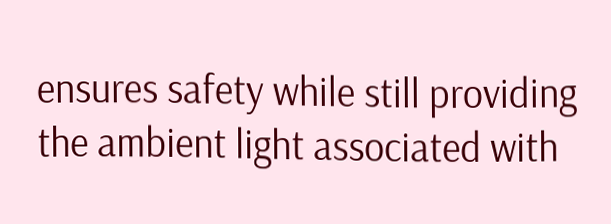ensures safety while still providing the ambient light associated with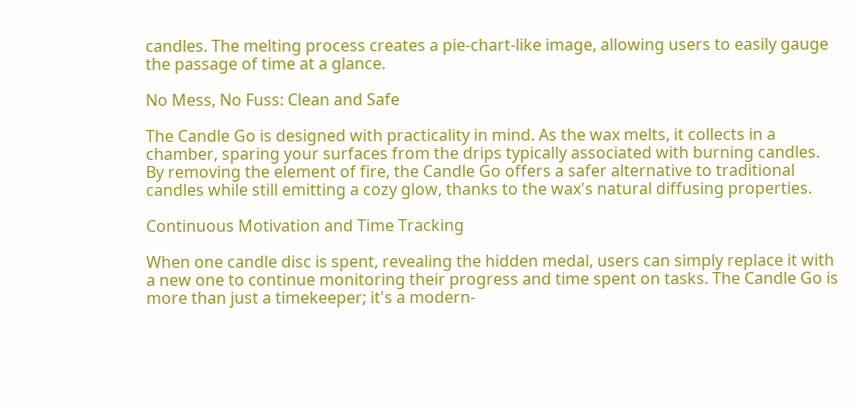candles. The melting process creates a pie-chart-like image, allowing users to easily gauge the passage of time at a glance.

No Mess, No Fuss: Clean and Safe

The Candle Go is designed with practicality in mind. As the wax melts, it collects in a chamber, sparing your surfaces from the drips typically associated with burning candles. By removing the element of fire, the Candle Go offers a safer alternative to traditional candles while still emitting a cozy glow, thanks to the wax's natural diffusing properties.

Continuous Motivation and Time Tracking

When one candle disc is spent, revealing the hidden medal, users can simply replace it with a new one to continue monitoring their progress and time spent on tasks. The Candle Go is more than just a timekeeper; it's a modern-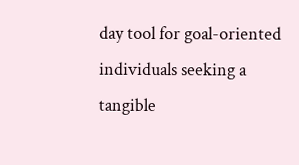day tool for goal-oriented individuals seeking a tangible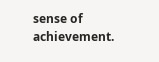sense of achievement.